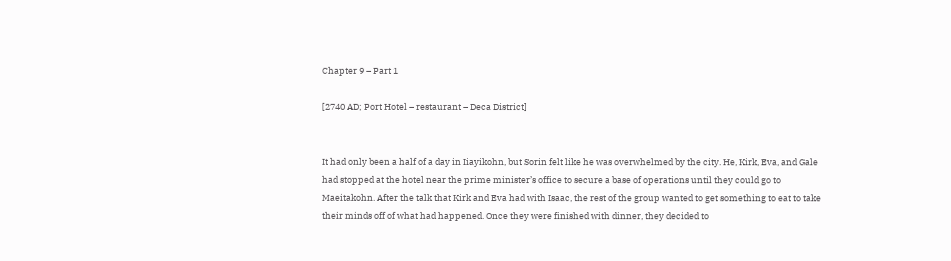Chapter 9 – Part 1

[2740 AD; Port Hotel – restaurant – Deca District]


It had only been a half of a day in Iiayikohn, but Sorin felt like he was overwhelmed by the city. He, Kirk, Eva, and Gale had stopped at the hotel near the prime minister’s office to secure a base of operations until they could go to Maeitakohn. After the talk that Kirk and Eva had with Isaac, the rest of the group wanted to get something to eat to take their minds off of what had happened. Once they were finished with dinner, they decided to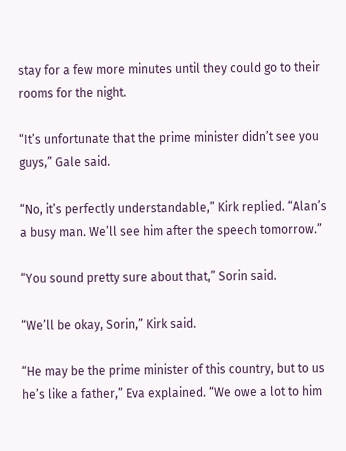stay for a few more minutes until they could go to their rooms for the night.

“It’s unfortunate that the prime minister didn’t see you guys,” Gale said.

“No, it’s perfectly understandable,” Kirk replied. “Alan’s a busy man. We’ll see him after the speech tomorrow.”

“You sound pretty sure about that,” Sorin said.

“We’ll be okay, Sorin,” Kirk said.

“He may be the prime minister of this country, but to us he’s like a father,” Eva explained. “We owe a lot to him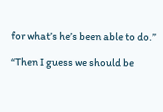for what’s he’s been able to do.”

“Then I guess we should be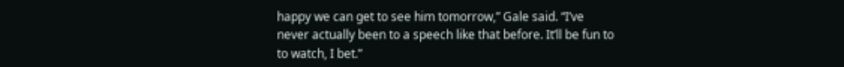happy we can get to see him tomorrow,” Gale said. “I’ve never actually been to a speech like that before. It’ll be fun to to watch, I bet.”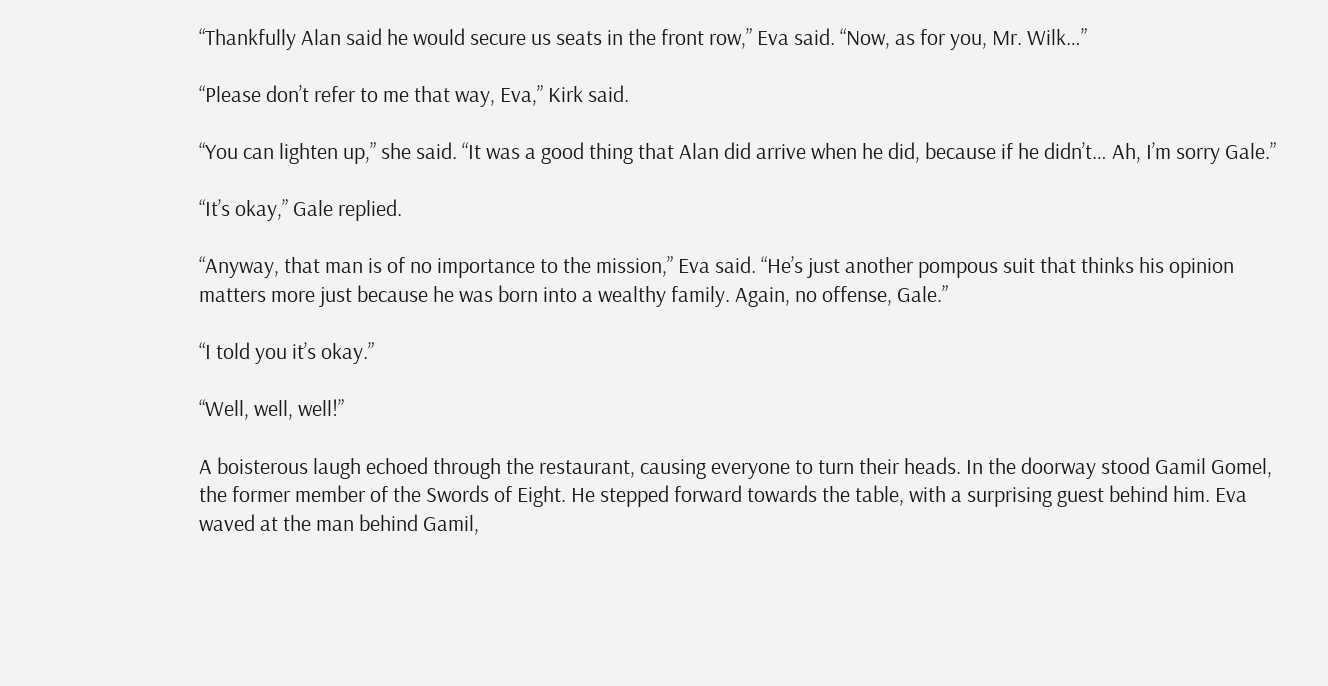“Thankfully Alan said he would secure us seats in the front row,” Eva said. “Now, as for you, Mr. Wilk…”

“Please don’t refer to me that way, Eva,” Kirk said.

“You can lighten up,” she said. “It was a good thing that Alan did arrive when he did, because if he didn’t… Ah, I’m sorry Gale.”

“It’s okay,” Gale replied.

“Anyway, that man is of no importance to the mission,” Eva said. “He’s just another pompous suit that thinks his opinion matters more just because he was born into a wealthy family. Again, no offense, Gale.”

“I told you it’s okay.”

“Well, well, well!”

A boisterous laugh echoed through the restaurant, causing everyone to turn their heads. In the doorway stood Gamil Gomel, the former member of the Swords of Eight. He stepped forward towards the table, with a surprising guest behind him. Eva waved at the man behind Gamil,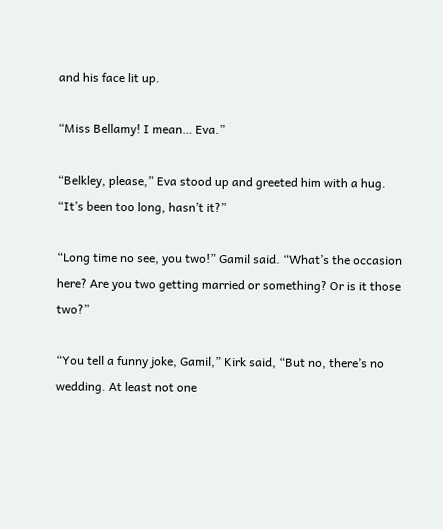and his face lit up.

“Miss Bellamy! I mean… Eva.”

“Belkley, please,” Eva stood up and greeted him with a hug. “It’s been too long, hasn’t it?”

“Long time no see, you two!” Gamil said. “What’s the occasion here? Are you two getting married or something? Or is it those two?”

“You tell a funny joke, Gamil,” Kirk said, “But no, there’s no wedding. At least not one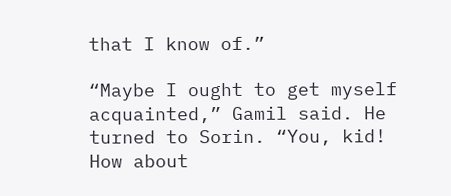that I know of.”

“Maybe I ought to get myself acquainted,” Gamil said. He turned to Sorin. “You, kid! How about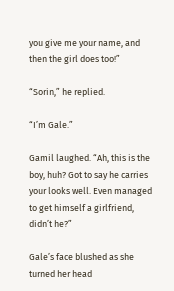you give me your name, and then the girl does too!”

“Sorin,” he replied.

“I’m Gale.”

Gamil laughed. “Ah, this is the boy, huh? Got to say he carries your looks well. Even managed to get himself a girlfriend, didn’t he?”

Gale’s face blushed as she turned her head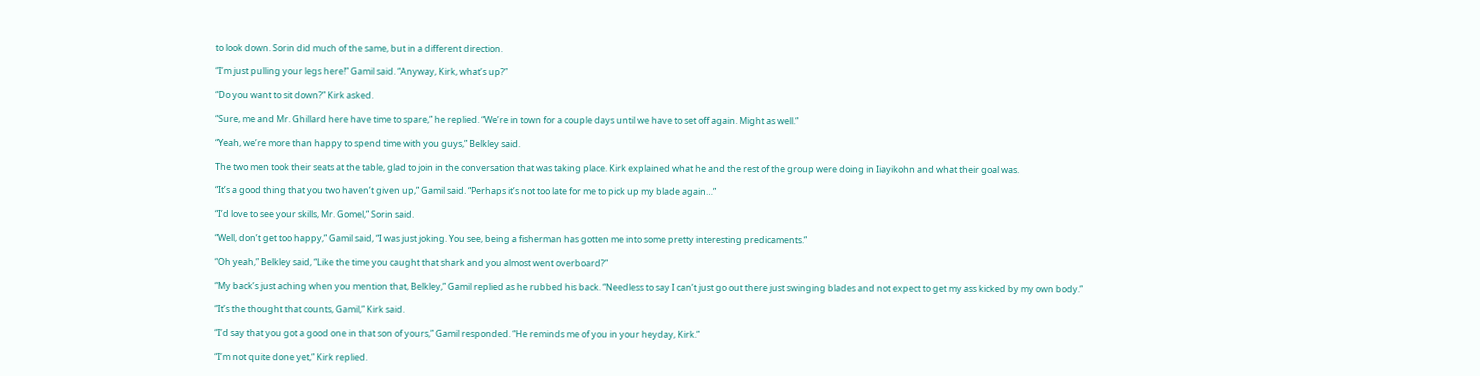to look down. Sorin did much of the same, but in a different direction.

“I’m just pulling your legs here!” Gamil said. “Anyway, Kirk, what’s up?”

“Do you want to sit down?” Kirk asked.

“Sure, me and Mr. Ghillard here have time to spare,” he replied. “We’re in town for a couple days until we have to set off again. Might as well.”

“Yeah, we’re more than happy to spend time with you guys,” Belkley said.

The two men took their seats at the table, glad to join in the conversation that was taking place. Kirk explained what he and the rest of the group were doing in Iiayikohn and what their goal was.

“It’s a good thing that you two haven’t given up,” Gamil said. “Perhaps it’s not too late for me to pick up my blade again…”

“I’d love to see your skills, Mr. Gomel,” Sorin said.

“Well, don’t get too happy,” Gamil said, “I was just joking. You see, being a fisherman has gotten me into some pretty interesting predicaments.”

“Oh yeah,” Belkley said, “Like the time you caught that shark and you almost went overboard?”

“My back’s just aching when you mention that, Belkley,” Gamil replied as he rubbed his back. “Needless to say I can’t just go out there just swinging blades and not expect to get my ass kicked by my own body.”

“It’s the thought that counts, Gamil,” Kirk said.

“I’d say that you got a good one in that son of yours,” Gamil responded. “He reminds me of you in your heyday, Kirk.”

“I’m not quite done yet,” Kirk replied.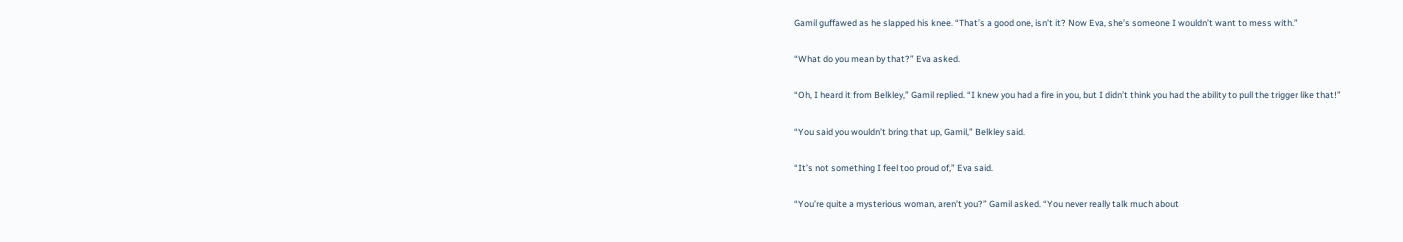Gamil guffawed as he slapped his knee. “That’s a good one, isn’t it? Now Eva, she’s someone I wouldn’t want to mess with.”

“What do you mean by that?” Eva asked.

“Oh, I heard it from Belkley,” Gamil replied. “I knew you had a fire in you, but I didn’t think you had the ability to pull the trigger like that!”

“You said you wouldn’t bring that up, Gamil,” Belkley said.

“It’s not something I feel too proud of,” Eva said.

“You’re quite a mysterious woman, aren’t you?” Gamil asked. “You never really talk much about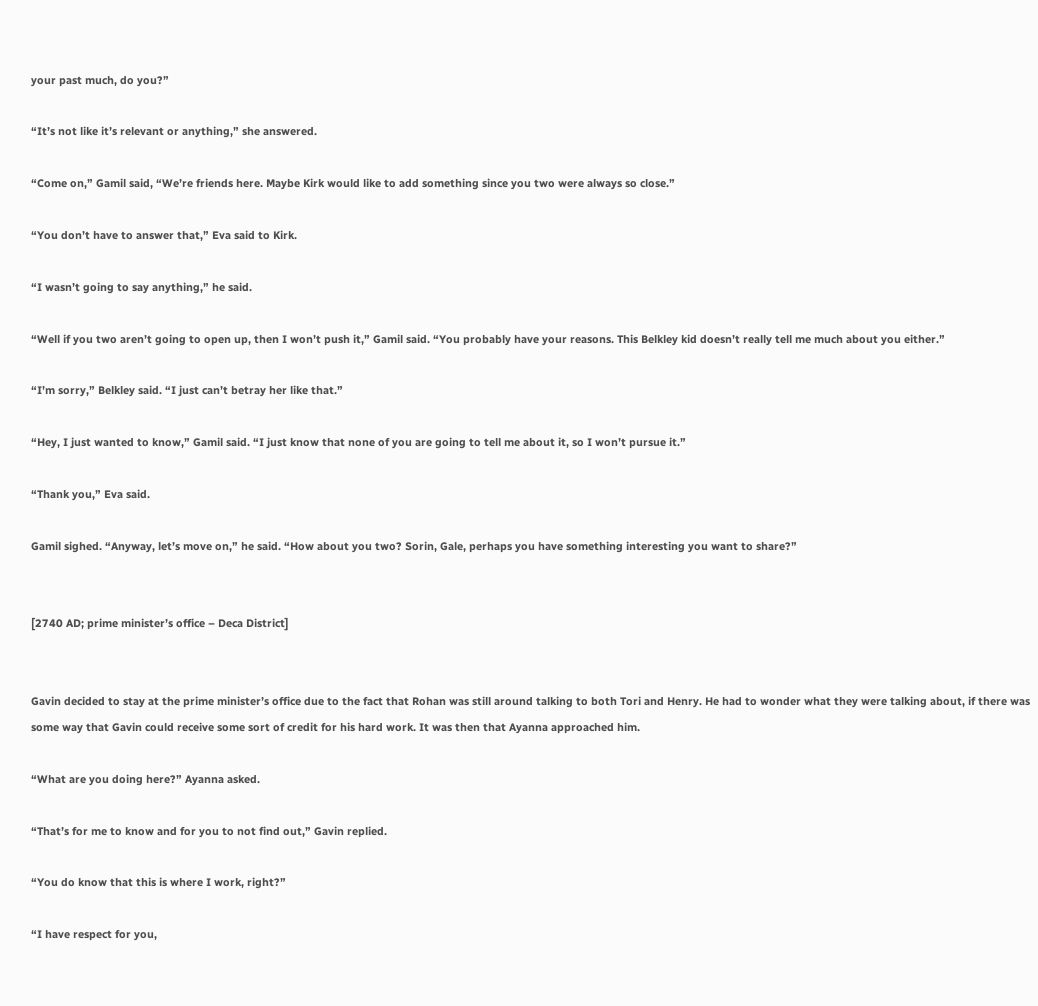your past much, do you?”

“It’s not like it’s relevant or anything,” she answered.

“Come on,” Gamil said, “We’re friends here. Maybe Kirk would like to add something since you two were always so close.”

“You don’t have to answer that,” Eva said to Kirk.

“I wasn’t going to say anything,” he said.

“Well if you two aren’t going to open up, then I won’t push it,” Gamil said. “You probably have your reasons. This Belkley kid doesn’t really tell me much about you either.”

“I’m sorry,” Belkley said. “I just can’t betray her like that.”

“Hey, I just wanted to know,” Gamil said. “I just know that none of you are going to tell me about it, so I won’t pursue it.”

“Thank you,” Eva said.

Gamil sighed. “Anyway, let’s move on,” he said. “How about you two? Sorin, Gale, perhaps you have something interesting you want to share?”


[2740 AD; prime minister’s office – Deca District]


Gavin decided to stay at the prime minister’s office due to the fact that Rohan was still around talking to both Tori and Henry. He had to wonder what they were talking about, if there was some way that Gavin could receive some sort of credit for his hard work. It was then that Ayanna approached him.

“What are you doing here?” Ayanna asked.

“That’s for me to know and for you to not find out,” Gavin replied.

“You do know that this is where I work, right?”

“I have respect for you,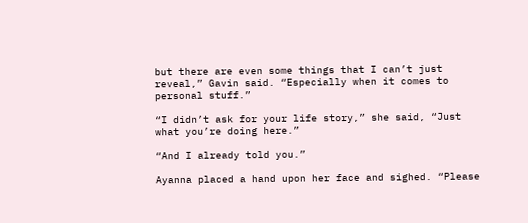but there are even some things that I can’t just reveal,” Gavin said. “Especially when it comes to personal stuff.”

“I didn’t ask for your life story,” she said, “Just what you’re doing here.”

“And I already told you.”

Ayanna placed a hand upon her face and sighed. “Please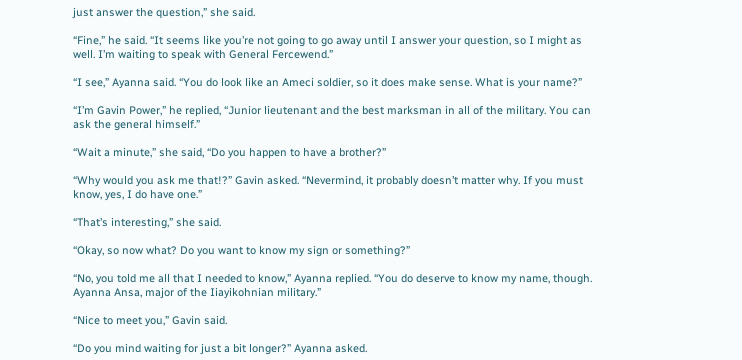just answer the question,” she said.

“Fine,” he said. “It seems like you’re not going to go away until I answer your question, so I might as well. I’m waiting to speak with General Fercewend.”

“I see,” Ayanna said. “You do look like an Ameci soldier, so it does make sense. What is your name?”

“I’m Gavin Power,” he replied, “Junior lieutenant and the best marksman in all of the military. You can ask the general himself.”

“Wait a minute,” she said, “Do you happen to have a brother?”

“Why would you ask me that!?” Gavin asked. “Nevermind, it probably doesn’t matter why. If you must know, yes, I do have one.”

“That’s interesting,” she said.

“Okay, so now what? Do you want to know my sign or something?”

“No, you told me all that I needed to know,” Ayanna replied. “You do deserve to know my name, though. Ayanna Ansa, major of the Iiayikohnian military.”

“Nice to meet you,” Gavin said.

“Do you mind waiting for just a bit longer?” Ayanna asked.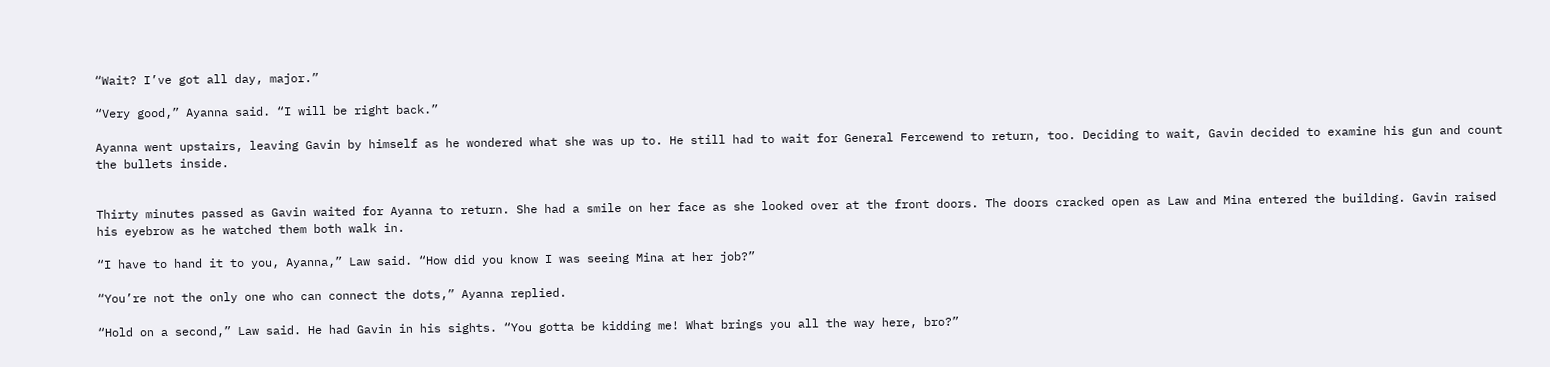“Wait? I’ve got all day, major.”

“Very good,” Ayanna said. “I will be right back.”

Ayanna went upstairs, leaving Gavin by himself as he wondered what she was up to. He still had to wait for General Fercewend to return, too. Deciding to wait, Gavin decided to examine his gun and count the bullets inside.


Thirty minutes passed as Gavin waited for Ayanna to return. She had a smile on her face as she looked over at the front doors. The doors cracked open as Law and Mina entered the building. Gavin raised his eyebrow as he watched them both walk in.

“I have to hand it to you, Ayanna,” Law said. “How did you know I was seeing Mina at her job?”

“You’re not the only one who can connect the dots,” Ayanna replied.

“Hold on a second,” Law said. He had Gavin in his sights. “You gotta be kidding me! What brings you all the way here, bro?”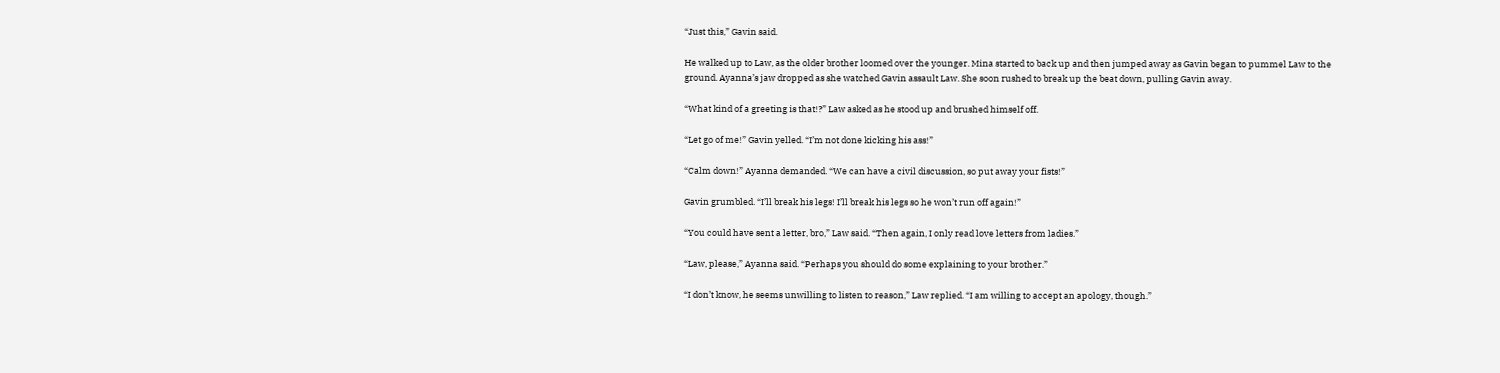“Just this,” Gavin said.

He walked up to Law, as the older brother loomed over the younger. Mina started to back up and then jumped away as Gavin began to pummel Law to the ground. Ayanna’s jaw dropped as she watched Gavin assault Law. She soon rushed to break up the beat down, pulling Gavin away.

“What kind of a greeting is that!?” Law asked as he stood up and brushed himself off.

“Let go of me!” Gavin yelled. “I’m not done kicking his ass!”

“Calm down!” Ayanna demanded. “We can have a civil discussion, so put away your fists!”

Gavin grumbled. “I’ll break his legs! I’ll break his legs so he won’t run off again!”

“You could have sent a letter, bro,” Law said. “Then again, I only read love letters from ladies.”

“Law, please,” Ayanna said. “Perhaps you should do some explaining to your brother.”

“I don’t know, he seems unwilling to listen to reason,” Law replied. “I am willing to accept an apology, though.”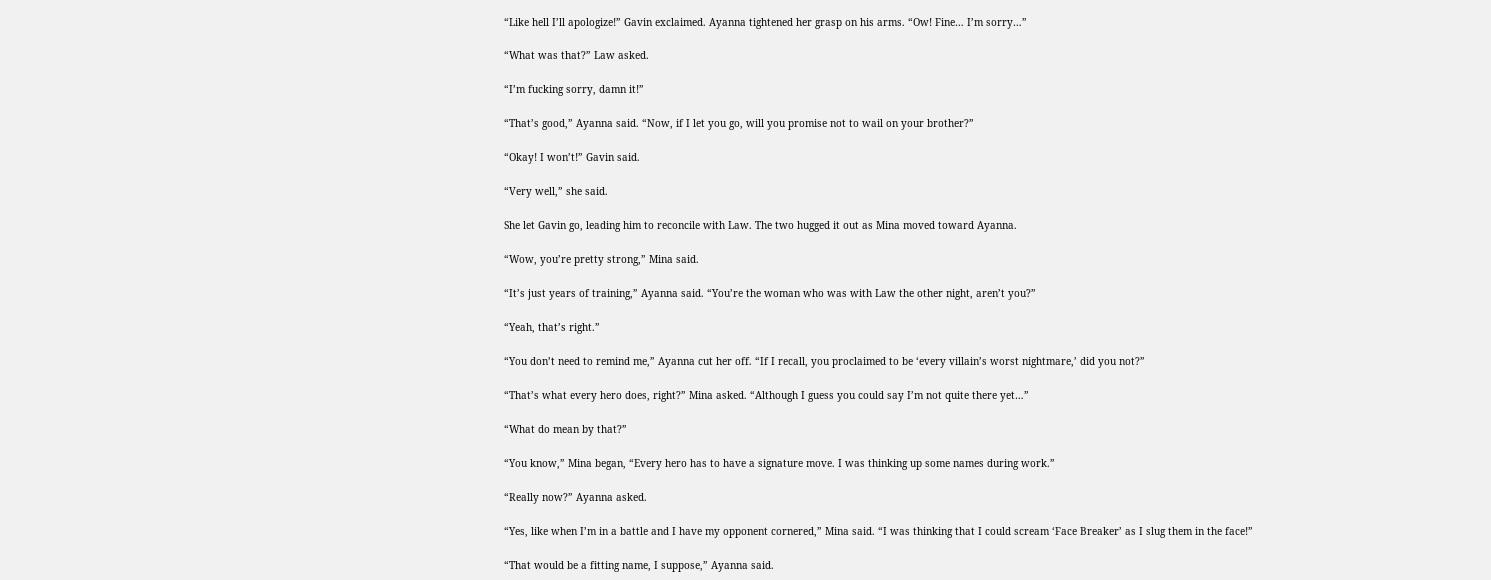“Like hell I’ll apologize!” Gavin exclaimed. Ayanna tightened her grasp on his arms. “Ow! Fine… I’m sorry…”

“What was that?” Law asked.

“I’m fucking sorry, damn it!”

“That’s good,” Ayanna said. “Now, if I let you go, will you promise not to wail on your brother?”

“Okay! I won’t!” Gavin said.

“Very well,” she said.

She let Gavin go, leading him to reconcile with Law. The two hugged it out as Mina moved toward Ayanna.

“Wow, you’re pretty strong,” Mina said.

“It’s just years of training,” Ayanna said. “You’re the woman who was with Law the other night, aren’t you?”

“Yeah, that’s right.”

“You don’t need to remind me,” Ayanna cut her off. “If I recall, you proclaimed to be ‘every villain’s worst nightmare,’ did you not?”

“That’s what every hero does, right?” Mina asked. “Although I guess you could say I’m not quite there yet…”

“What do mean by that?”

“You know,” Mina began, “Every hero has to have a signature move. I was thinking up some names during work.”

“Really now?” Ayanna asked.

“Yes, like when I’m in a battle and I have my opponent cornered,” Mina said. “I was thinking that I could scream ‘Face Breaker’ as I slug them in the face!”

“That would be a fitting name, I suppose,” Ayanna said.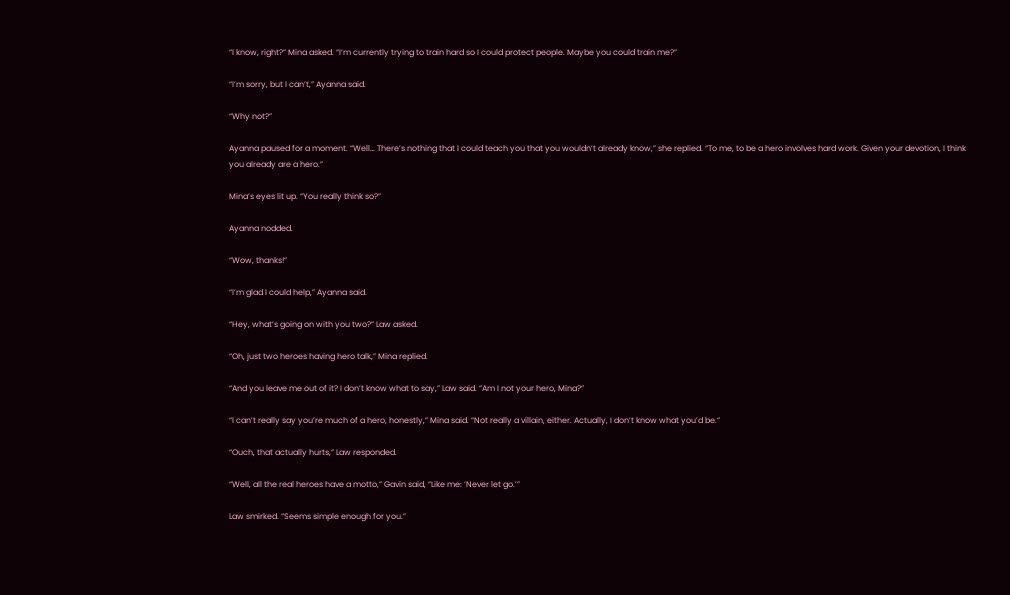“I know, right?” Mina asked. “I’m currently trying to train hard so I could protect people. Maybe you could train me?”

“I’m sorry, but I can’t,” Ayanna said.

“Why not?”

Ayanna paused for a moment. “Well… There’s nothing that I could teach you that you wouldn’t already know,” she replied. “To me, to be a hero involves hard work. Given your devotion, I think you already are a hero.”

Mina’s eyes lit up. “You really think so?”

Ayanna nodded.

“Wow, thanks!”

“I’m glad I could help,” Ayanna said.

“Hey, what’s going on with you two?” Law asked.

“Oh, just two heroes having hero talk,” Mina replied.

“And you leave me out of it? I don’t know what to say,” Law said. “Am I not your hero, Mina?”

“I can’t really say you’re much of a hero, honestly,” Mina said. “Not really a villain, either. Actually, I don’t know what you’d be.”

“Ouch, that actually hurts,” Law responded.

“Well, all the real heroes have a motto,” Gavin said, “Like me: ‘Never let go.’”

Law smirked. “Seems simple enough for you.”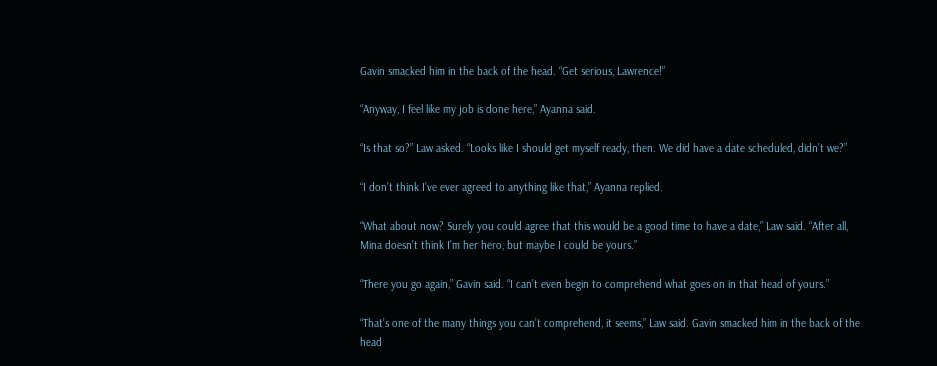Gavin smacked him in the back of the head. “Get serious, Lawrence!”

“Anyway, I feel like my job is done here,” Ayanna said.

“Is that so?” Law asked. “Looks like I should get myself ready, then. We did have a date scheduled, didn’t we?”

“I don’t think I’ve ever agreed to anything like that,” Ayanna replied.

“What about now? Surely you could agree that this would be a good time to have a date,” Law said. “After all, Mina doesn’t think I’m her hero, but maybe I could be yours.”

“There you go again,” Gavin said. “I can’t even begin to comprehend what goes on in that head of yours.”

“That’s one of the many things you can’t comprehend, it seems,” Law said. Gavin smacked him in the back of the head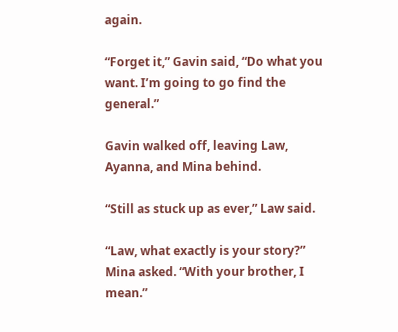again.

“Forget it,” Gavin said, “Do what you want. I’m going to go find the general.”

Gavin walked off, leaving Law, Ayanna, and Mina behind.

“Still as stuck up as ever,” Law said.

“Law, what exactly is your story?” Mina asked. “With your brother, I mean.”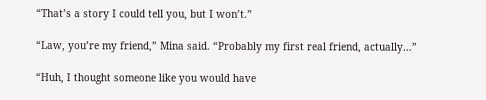“That’s a story I could tell you, but I won’t.”

“Law, you’re my friend,” Mina said. “Probably my first real friend, actually…”

“Huh, I thought someone like you would have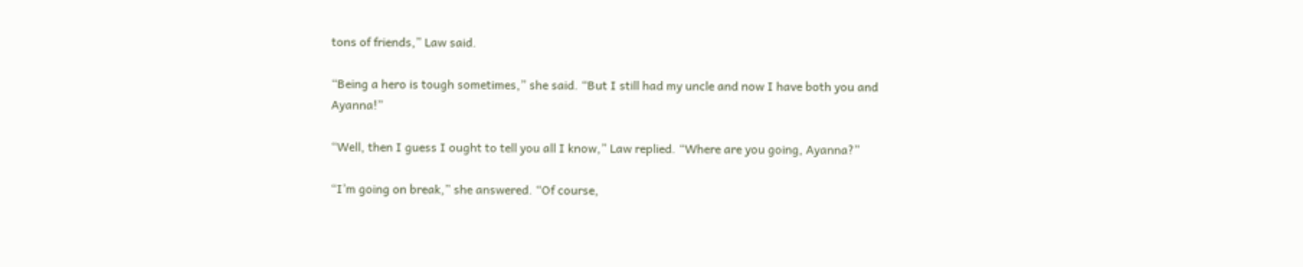tons of friends,” Law said.

“Being a hero is tough sometimes,” she said. “But I still had my uncle and now I have both you and Ayanna!”

“Well, then I guess I ought to tell you all I know,” Law replied. “Where are you going, Ayanna?”

“I’m going on break,” she answered. “Of course,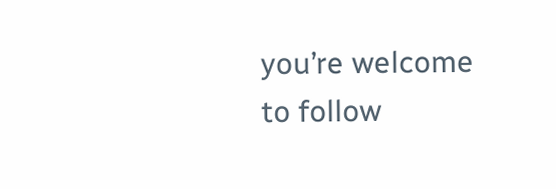you’re welcome to follow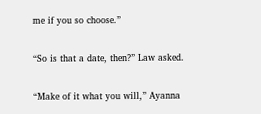me if you so choose.”

“So is that a date, then?” Law asked.

“Make of it what you will,” Ayanna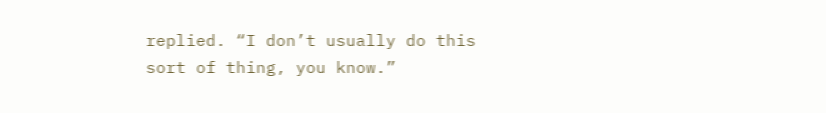replied. “I don’t usually do this sort of thing, you know.”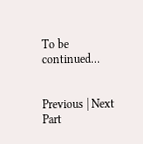To be continued…


Previous | Next Part